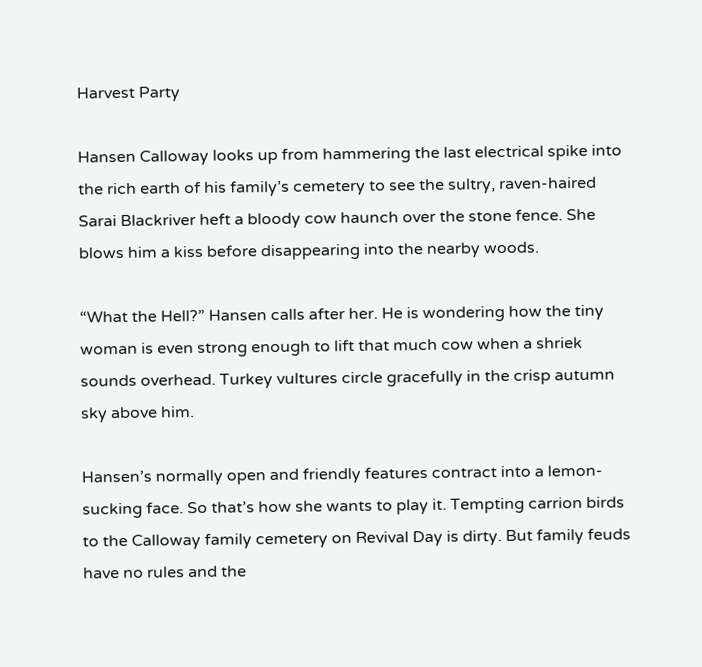Harvest Party

Hansen Calloway looks up from hammering the last electrical spike into the rich earth of his family’s cemetery to see the sultry, raven-haired Sarai Blackriver heft a bloody cow haunch over the stone fence. She blows him a kiss before disappearing into the nearby woods.

“What the Hell?” Hansen calls after her. He is wondering how the tiny woman is even strong enough to lift that much cow when a shriek sounds overhead. Turkey vultures circle gracefully in the crisp autumn sky above him.

Hansen’s normally open and friendly features contract into a lemon-sucking face. So that’s how she wants to play it. Tempting carrion birds to the Calloway family cemetery on Revival Day is dirty. But family feuds have no rules and the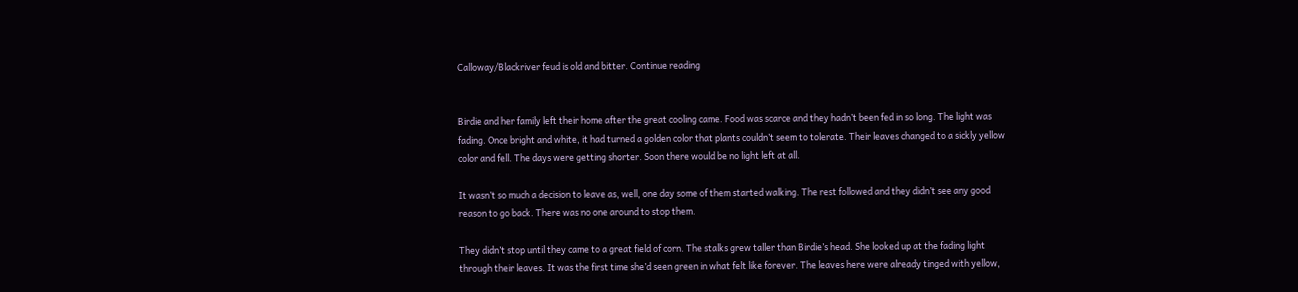Calloway/Blackriver feud is old and bitter. Continue reading


Birdie and her family left their home after the great cooling came. Food was scarce and they hadn’t been fed in so long. The light was fading. Once bright and white, it had turned a golden color that plants couldn’t seem to tolerate. Their leaves changed to a sickly yellow color and fell. The days were getting shorter. Soon there would be no light left at all.

It wasn’t so much a decision to leave as, well, one day some of them started walking. The rest followed and they didn’t see any good reason to go back. There was no one around to stop them.

They didn’t stop until they came to a great field of corn. The stalks grew taller than Birdie’s head. She looked up at the fading light through their leaves. It was the first time she’d seen green in what felt like forever. The leaves here were already tinged with yellow,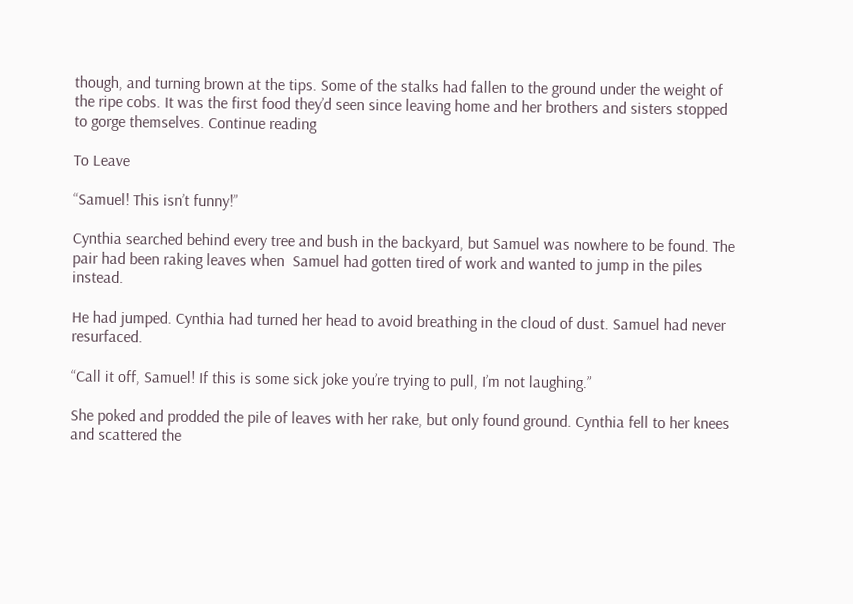though, and turning brown at the tips. Some of the stalks had fallen to the ground under the weight of the ripe cobs. It was the first food they’d seen since leaving home and her brothers and sisters stopped to gorge themselves. Continue reading

To Leave

“Samuel! This isn’t funny!”

Cynthia searched behind every tree and bush in the backyard, but Samuel was nowhere to be found. The pair had been raking leaves when  Samuel had gotten tired of work and wanted to jump in the piles instead.

He had jumped. Cynthia had turned her head to avoid breathing in the cloud of dust. Samuel had never resurfaced.

“Call it off, Samuel! If this is some sick joke you’re trying to pull, I’m not laughing.”

She poked and prodded the pile of leaves with her rake, but only found ground. Cynthia fell to her knees and scattered the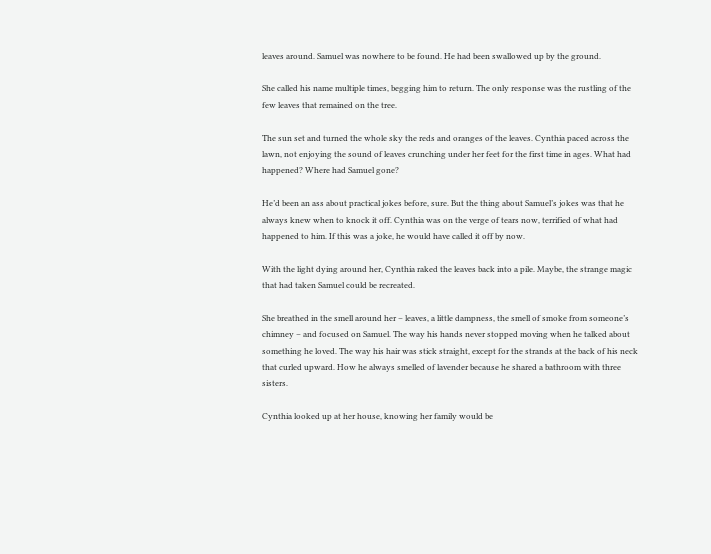leaves around. Samuel was nowhere to be found. He had been swallowed up by the ground.

She called his name multiple times, begging him to return. The only response was the rustling of the few leaves that remained on the tree.

The sun set and turned the whole sky the reds and oranges of the leaves. Cynthia paced across the lawn, not enjoying the sound of leaves crunching under her feet for the first time in ages. What had happened? Where had Samuel gone?

He’d been an ass about practical jokes before, sure. But the thing about Samuel’s jokes was that he always knew when to knock it off. Cynthia was on the verge of tears now, terrified of what had happened to him. If this was a joke, he would have called it off by now.

With the light dying around her, Cynthia raked the leaves back into a pile. Maybe, the strange magic that had taken Samuel could be recreated.

She breathed in the smell around her – leaves, a little dampness, the smell of smoke from someone’s chimney – and focused on Samuel. The way his hands never stopped moving when he talked about something he loved. The way his hair was stick straight, except for the strands at the back of his neck that curled upward. How he always smelled of lavender because he shared a bathroom with three sisters.

Cynthia looked up at her house, knowing her family would be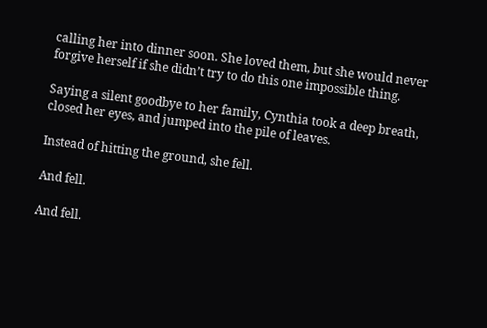calling her into dinner soon. She loved them, but she would never forgive herself if she didn’t try to do this one impossible thing.

Saying a silent goodbye to her family, Cynthia took a deep breath, closed her eyes, and jumped into the pile of leaves.

Instead of hitting the ground, she fell.

And fell.

And fell.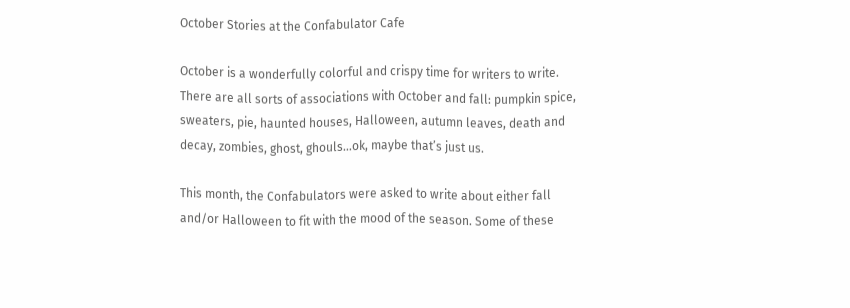October Stories at the Confabulator Cafe

October is a wonderfully colorful and crispy time for writers to write. There are all sorts of associations with October and fall: pumpkin spice, sweaters, pie, haunted houses, Halloween, autumn leaves, death and decay, zombies, ghost, ghouls…ok, maybe that’s just us.

This month, the Confabulators were asked to write about either fall and/or Halloween to fit with the mood of the season. Some of these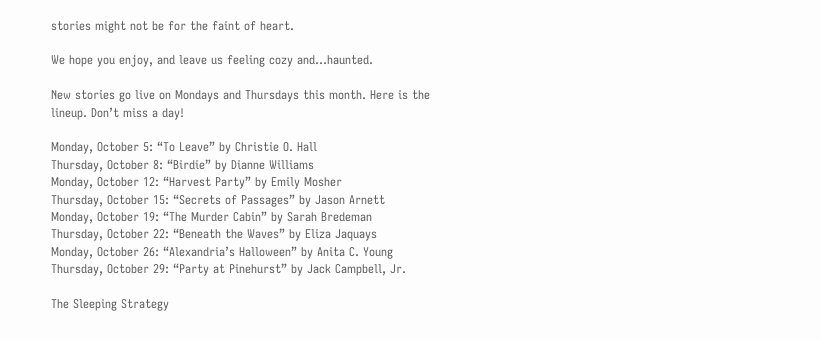stories might not be for the faint of heart.

We hope you enjoy, and leave us feeling cozy and…haunted.

New stories go live on Mondays and Thursdays this month. Here is the lineup. Don’t miss a day!

Monday, October 5: “To Leave” by Christie O. Hall
Thursday, October 8: “Birdie” by Dianne Williams
Monday, October 12: “Harvest Party” by Emily Mosher
Thursday, October 15: “Secrets of Passages” by Jason Arnett
Monday, October 19: “The Murder Cabin” by Sarah Bredeman
Thursday, October 22: “Beneath the Waves” by Eliza Jaquays
Monday, October 26: “Alexandria’s Halloween” by Anita C. Young
Thursday, October 29: “Party at Pinehurst” by Jack Campbell, Jr.

The Sleeping Strategy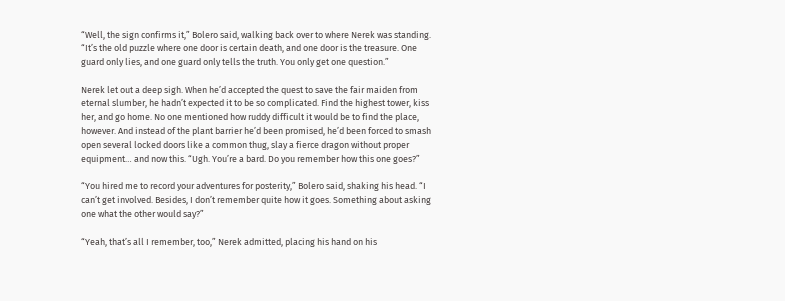“Well, the sign confirms it,” Bolero said, walking back over to where Nerek was standing. “It’s the old puzzle where one door is certain death, and one door is the treasure. One guard only lies, and one guard only tells the truth. You only get one question.”

Nerek let out a deep sigh. When he’d accepted the quest to save the fair maiden from eternal slumber, he hadn’t expected it to be so complicated. Find the highest tower, kiss her, and go home. No one mentioned how ruddy difficult it would be to find the place, however. And instead of the plant barrier he’d been promised, he’d been forced to smash open several locked doors like a common thug, slay a fierce dragon without proper equipment… and now this. “Ugh. You’re a bard. Do you remember how this one goes?”

“You hired me to record your adventures for posterity,” Bolero said, shaking his head. “I can’t get involved. Besides, I don’t remember quite how it goes. Something about asking one what the other would say?”

“Yeah, that’s all I remember, too,” Nerek admitted, placing his hand on his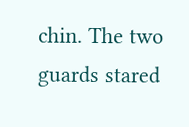chin. The two guards stared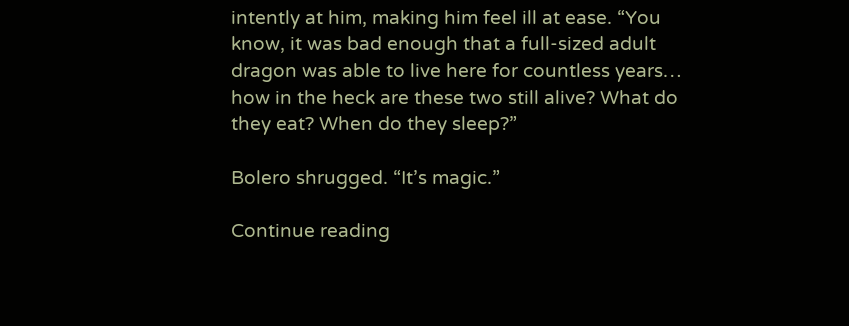intently at him, making him feel ill at ease. “You know, it was bad enough that a full-sized adult dragon was able to live here for countless years… how in the heck are these two still alive? What do they eat? When do they sleep?”

Bolero shrugged. “It’s magic.”

Continue reading